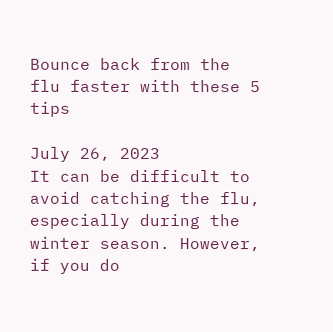Bounce back from the flu faster with these 5 tips

July 26, 2023
It can be difficult to avoid catching the flu, especially during the winter season. However, if you do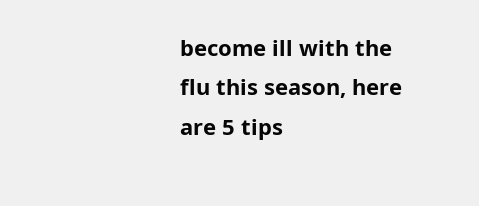become ill with the flu this season, here are 5 tips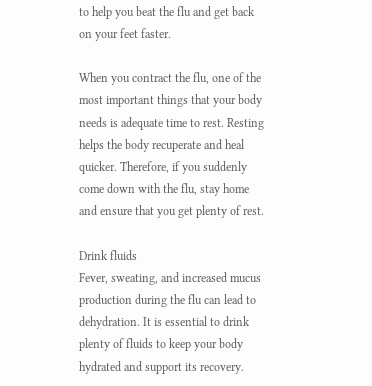to help you beat the flu and get back on your feet faster.

When you contract the flu, one of the most important things that your body needs is adequate time to rest. Resting helps the body recuperate and heal quicker. Therefore, if you suddenly come down with the flu, stay home and ensure that you get plenty of rest.

Drink fluids
Fever, sweating, and increased mucus production during the flu can lead to dehydration. It is essential to drink plenty of fluids to keep your body hydrated and support its recovery.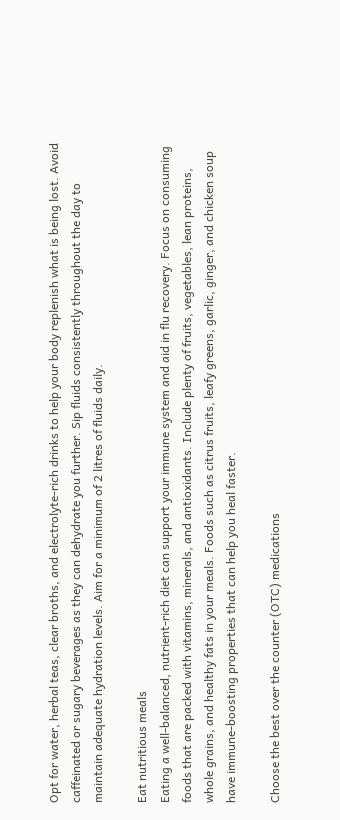Opt for water, herbal teas, clear broths, and electrolyte-rich drinks to help your body replenish what is being lost. Avoid caffeinated or sugary beverages as they can dehydrate you further. Sip fluids consistently throughout the day to maintain adequate hydration levels. Aim for a minimum of 2 litres of fluids daily.

Eat nutritious meals
Eating a well-balanced, nutrient-rich diet can support your immune system and aid in flu recovery. Focus on consuming foods that are packed with vitamins, minerals, and antioxidants. Include plenty of fruits, vegetables, lean proteins, whole grains, and healthy fats in your meals. Foods such as citrus fruits, leafy greens, garlic, ginger, and chicken soup have immune-boosting properties that can help you heal faster.

Choose the best over the counter (OTC) medications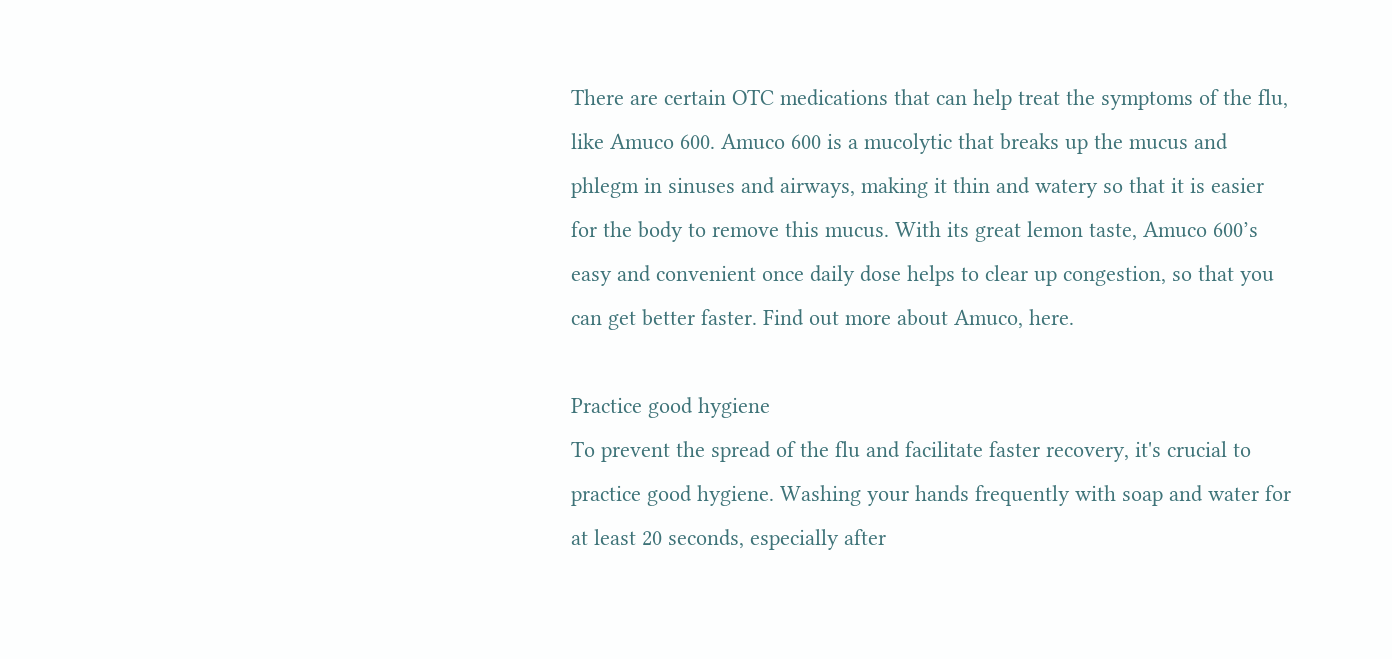There are certain OTC medications that can help treat the symptoms of the flu, like Amuco 600. Amuco 600 is a mucolytic that breaks up the mucus and phlegm in sinuses and airways, making it thin and watery so that it is easier for the body to remove this mucus. With its great lemon taste, Amuco 600’s easy and convenient once daily dose helps to clear up congestion, so that you can get better faster. Find out more about Amuco, here.

Practice good hygiene
To prevent the spread of the flu and facilitate faster recovery, it's crucial to practice good hygiene. Washing your hands frequently with soap and water for at least 20 seconds, especially after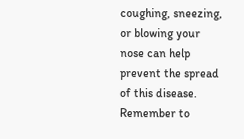coughing, sneezing, or blowing your nose can help prevent the spread of this disease. Remember to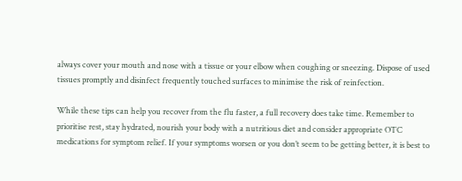always cover your mouth and nose with a tissue or your elbow when coughing or sneezing. Dispose of used tissues promptly and disinfect frequently touched surfaces to minimise the risk of reinfection.

While these tips can help you recover from the flu faster, a full recovery does take time. Remember to prioritise rest, stay hydrated, nourish your body with a nutritious diet and consider appropriate OTC medications for symptom relief. If your symptoms worsen or you don’t seem to be getting better, it is best to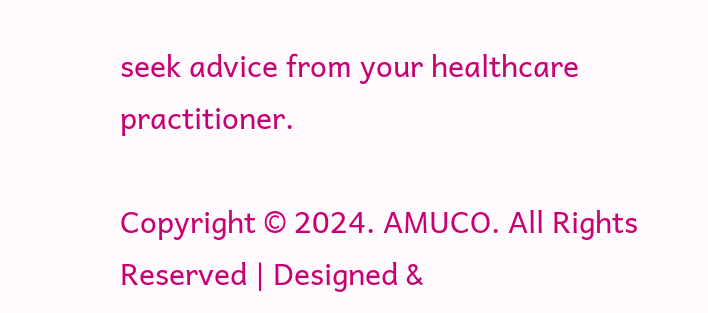seek advice from your healthcare practitioner.

Copyright © 2024. AMUCO. All Rights Reserved | Designed &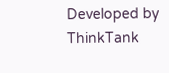Developed by ThinkTank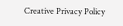Creative Privacy Policy